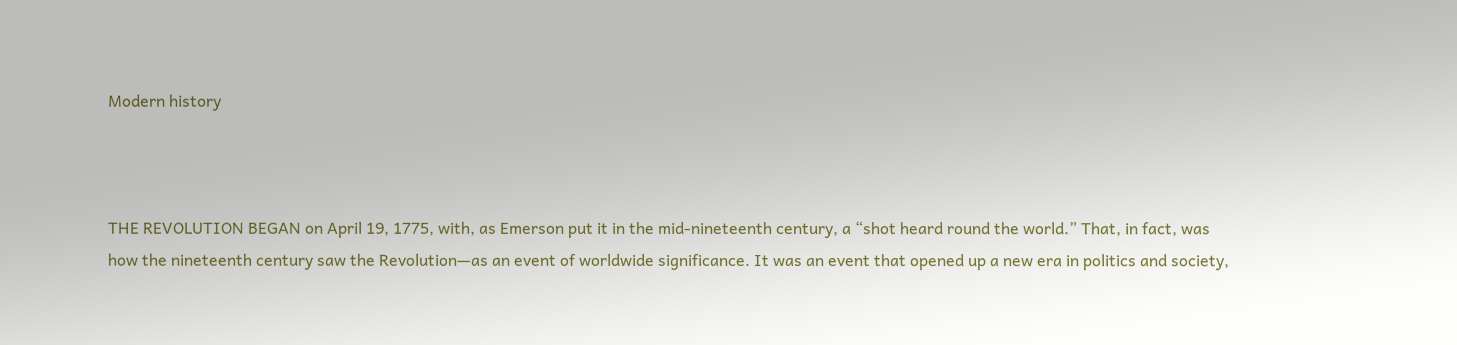Modern history



THE REVOLUTION BEGAN on April 19, 1775, with, as Emerson put it in the mid-nineteenth century, a “shot heard round the world.” That, in fact, was how the nineteenth century saw the Revolution—as an event of worldwide significance. It was an event that opened up a new era in politics and society,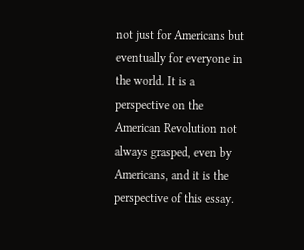not just for Americans but eventually for everyone in the world. It is a perspective on the American Revolution not always grasped, even by Americans, and it is the perspective of this essay.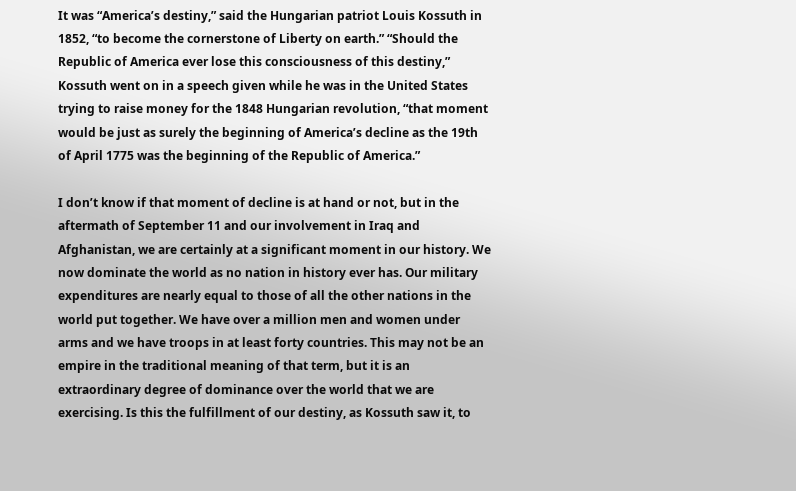It was “America’s destiny,” said the Hungarian patriot Louis Kossuth in 1852, “to become the cornerstone of Liberty on earth.” “Should the Republic of America ever lose this consciousness of this destiny,” Kossuth went on in a speech given while he was in the United States trying to raise money for the 1848 Hungarian revolution, “that moment would be just as surely the beginning of America’s decline as the 19th of April 1775 was the beginning of the Republic of America.”

I don’t know if that moment of decline is at hand or not, but in the aftermath of September 11 and our involvement in Iraq and Afghanistan, we are certainly at a significant moment in our history. We now dominate the world as no nation in history ever has. Our military expenditures are nearly equal to those of all the other nations in the world put together. We have over a million men and women under arms and we have troops in at least forty countries. This may not be an empire in the traditional meaning of that term, but it is an extraordinary degree of dominance over the world that we are exercising. Is this the fulfillment of our destiny, as Kossuth saw it, to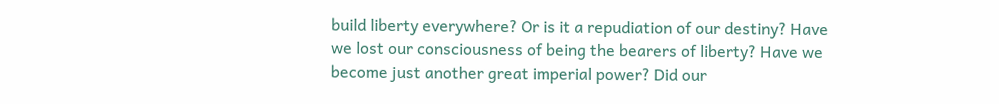build liberty everywhere? Or is it a repudiation of our destiny? Have we lost our consciousness of being the bearers of liberty? Have we become just another great imperial power? Did our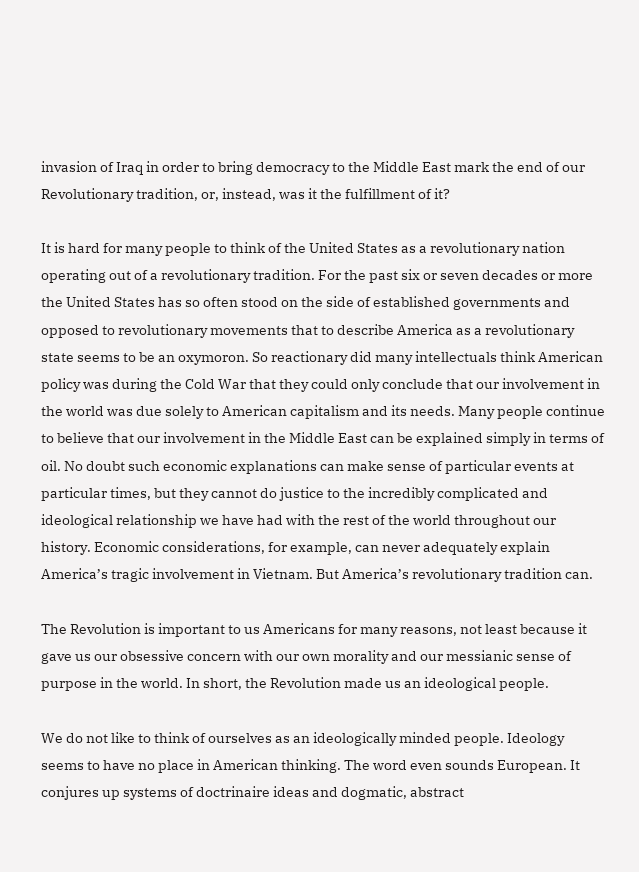invasion of Iraq in order to bring democracy to the Middle East mark the end of our Revolutionary tradition, or, instead, was it the fulfillment of it?

It is hard for many people to think of the United States as a revolutionary nation operating out of a revolutionary tradition. For the past six or seven decades or more the United States has so often stood on the side of established governments and opposed to revolutionary movements that to describe America as a revolutionary state seems to be an oxymoron. So reactionary did many intellectuals think American policy was during the Cold War that they could only conclude that our involvement in the world was due solely to American capitalism and its needs. Many people continue to believe that our involvement in the Middle East can be explained simply in terms of oil. No doubt such economic explanations can make sense of particular events at particular times, but they cannot do justice to the incredibly complicated and ideological relationship we have had with the rest of the world throughout our history. Economic considerations, for example, can never adequately explain America’s tragic involvement in Vietnam. But America’s revolutionary tradition can.

The Revolution is important to us Americans for many reasons, not least because it gave us our obsessive concern with our own morality and our messianic sense of purpose in the world. In short, the Revolution made us an ideological people.

We do not like to think of ourselves as an ideologically minded people. Ideology seems to have no place in American thinking. The word even sounds European. It conjures up systems of doctrinaire ideas and dogmatic, abstract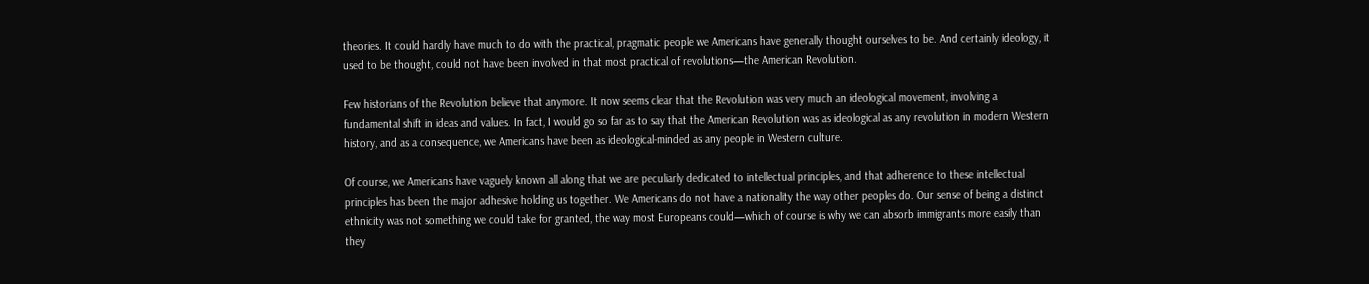theories. It could hardly have much to do with the practical, pragmatic people we Americans have generally thought ourselves to be. And certainly ideology, it used to be thought, could not have been involved in that most practical of revolutions—the American Revolution.

Few historians of the Revolution believe that anymore. It now seems clear that the Revolution was very much an ideological movement, involving a fundamental shift in ideas and values. In fact, I would go so far as to say that the American Revolution was as ideological as any revolution in modern Western history, and as a consequence, we Americans have been as ideological-minded as any people in Western culture.

Of course, we Americans have vaguely known all along that we are peculiarly dedicated to intellectual principles, and that adherence to these intellectual principles has been the major adhesive holding us together. We Americans do not have a nationality the way other peoples do. Our sense of being a distinct ethnicity was not something we could take for granted, the way most Europeans could—which of course is why we can absorb immigrants more easily than they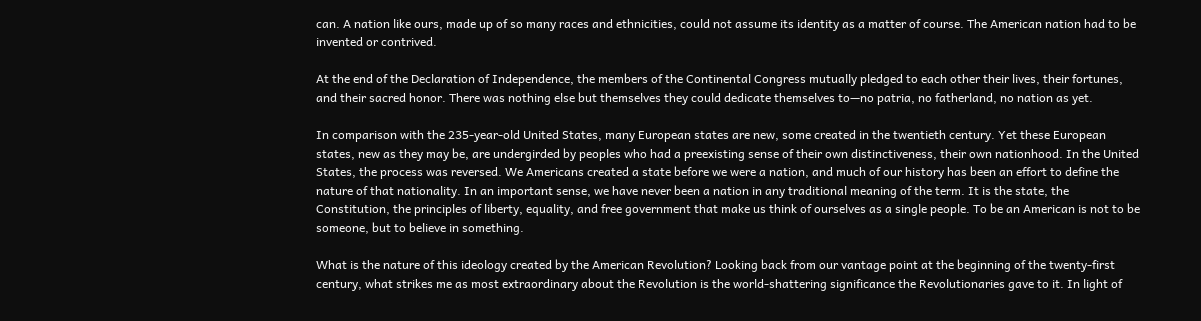can. A nation like ours, made up of so many races and ethnicities, could not assume its identity as a matter of course. The American nation had to be invented or contrived.

At the end of the Declaration of Independence, the members of the Continental Congress mutually pledged to each other their lives, their fortunes, and their sacred honor. There was nothing else but themselves they could dedicate themselves to—no patria, no fatherland, no nation as yet.

In comparison with the 235-year-old United States, many European states are new, some created in the twentieth century. Yet these European states, new as they may be, are undergirded by peoples who had a preexisting sense of their own distinctiveness, their own nationhood. In the United States, the process was reversed. We Americans created a state before we were a nation, and much of our history has been an effort to define the nature of that nationality. In an important sense, we have never been a nation in any traditional meaning of the term. It is the state, the Constitution, the principles of liberty, equality, and free government that make us think of ourselves as a single people. To be an American is not to be someone, but to believe in something.

What is the nature of this ideology created by the American Revolution? Looking back from our vantage point at the beginning of the twenty-first century, what strikes me as most extraordinary about the Revolution is the world-shattering significance the Revolutionaries gave to it. In light of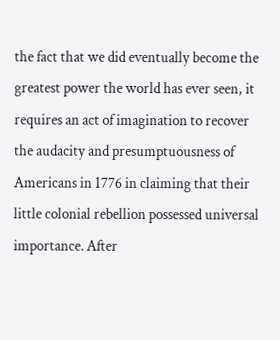the fact that we did eventually become the greatest power the world has ever seen, it requires an act of imagination to recover the audacity and presumptuousness of Americans in 1776 in claiming that their little colonial rebellion possessed universal importance. After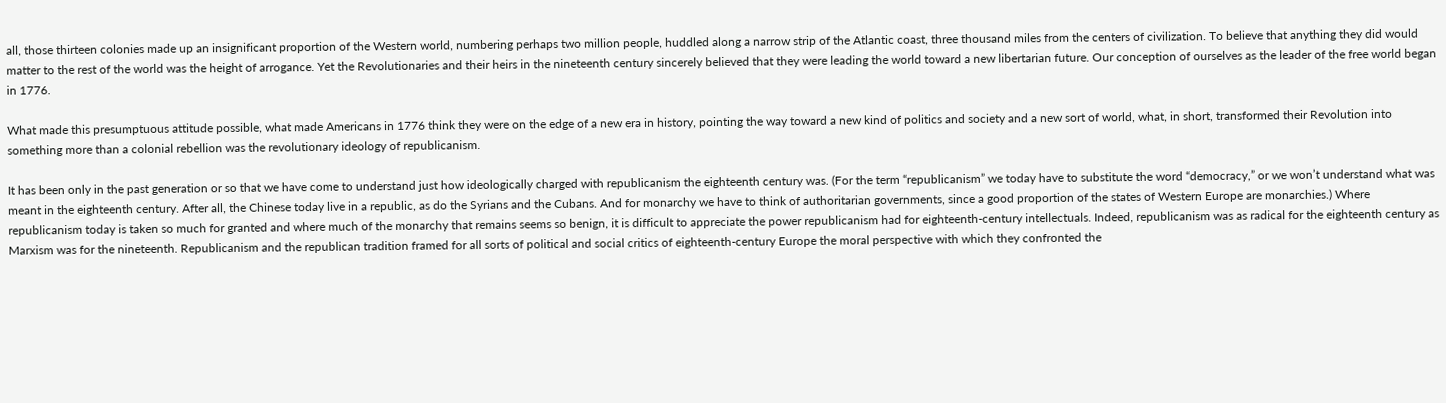all, those thirteen colonies made up an insignificant proportion of the Western world, numbering perhaps two million people, huddled along a narrow strip of the Atlantic coast, three thousand miles from the centers of civilization. To believe that anything they did would matter to the rest of the world was the height of arrogance. Yet the Revolutionaries and their heirs in the nineteenth century sincerely believed that they were leading the world toward a new libertarian future. Our conception of ourselves as the leader of the free world began in 1776.

What made this presumptuous attitude possible, what made Americans in 1776 think they were on the edge of a new era in history, pointing the way toward a new kind of politics and society and a new sort of world, what, in short, transformed their Revolution into something more than a colonial rebellion was the revolutionary ideology of republicanism.

It has been only in the past generation or so that we have come to understand just how ideologically charged with republicanism the eighteenth century was. (For the term “republicanism” we today have to substitute the word “democracy,” or we won’t understand what was meant in the eighteenth century. After all, the Chinese today live in a republic, as do the Syrians and the Cubans. And for monarchy we have to think of authoritarian governments, since a good proportion of the states of Western Europe are monarchies.) Where republicanism today is taken so much for granted and where much of the monarchy that remains seems so benign, it is difficult to appreciate the power republicanism had for eighteenth-century intellectuals. Indeed, republicanism was as radical for the eighteenth century as Marxism was for the nineteenth. Republicanism and the republican tradition framed for all sorts of political and social critics of eighteenth-century Europe the moral perspective with which they confronted the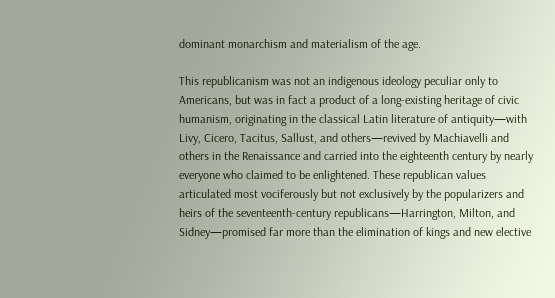dominant monarchism and materialism of the age.

This republicanism was not an indigenous ideology peculiar only to Americans, but was in fact a product of a long-existing heritage of civic humanism, originating in the classical Latin literature of antiquity—with Livy, Cicero, Tacitus, Sallust, and others—revived by Machiavelli and others in the Renaissance and carried into the eighteenth century by nearly everyone who claimed to be enlightened. These republican values articulated most vociferously but not exclusively by the popularizers and heirs of the seventeenth-century republicans—Harrington, Milton, and Sidney—promised far more than the elimination of kings and new elective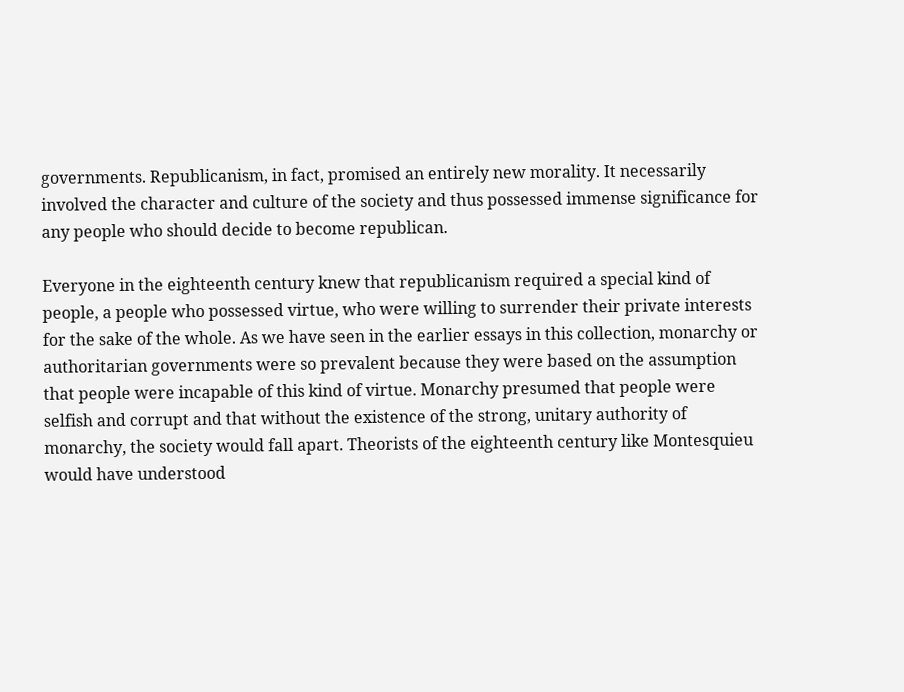governments. Republicanism, in fact, promised an entirely new morality. It necessarily involved the character and culture of the society and thus possessed immense significance for any people who should decide to become republican.

Everyone in the eighteenth century knew that republicanism required a special kind of people, a people who possessed virtue, who were willing to surrender their private interests for the sake of the whole. As we have seen in the earlier essays in this collection, monarchy or authoritarian governments were so prevalent because they were based on the assumption that people were incapable of this kind of virtue. Monarchy presumed that people were selfish and corrupt and that without the existence of the strong, unitary authority of monarchy, the society would fall apart. Theorists of the eighteenth century like Montesquieu would have understood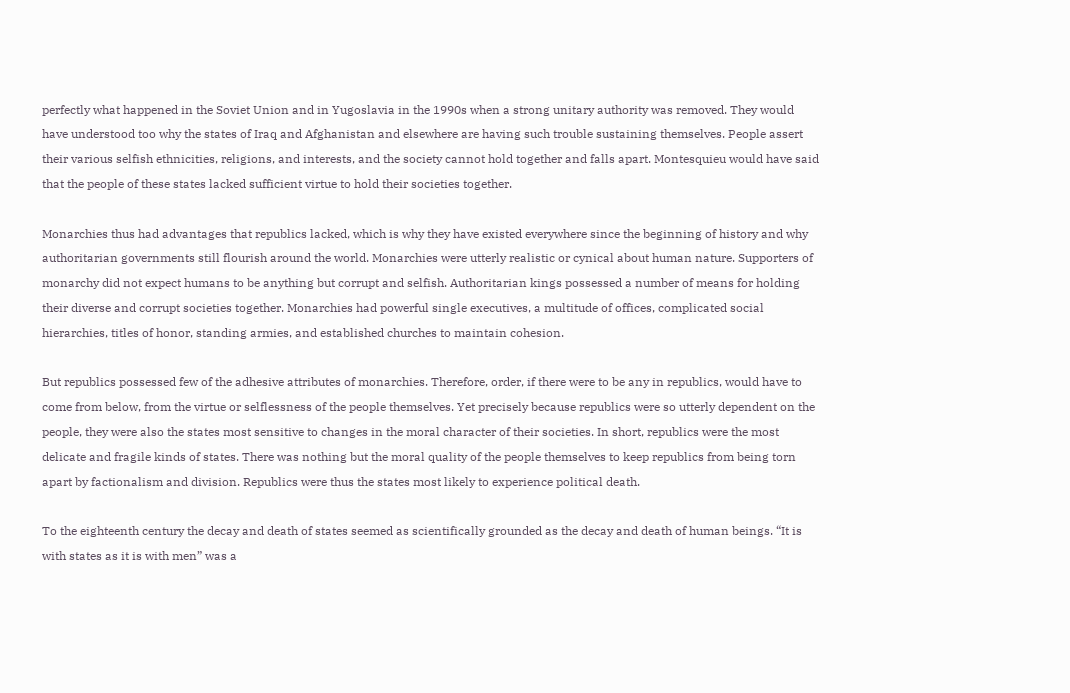perfectly what happened in the Soviet Union and in Yugoslavia in the 1990s when a strong unitary authority was removed. They would have understood too why the states of Iraq and Afghanistan and elsewhere are having such trouble sustaining themselves. People assert their various selfish ethnicities, religions, and interests, and the society cannot hold together and falls apart. Montesquieu would have said that the people of these states lacked sufficient virtue to hold their societies together.

Monarchies thus had advantages that republics lacked, which is why they have existed everywhere since the beginning of history and why authoritarian governments still flourish around the world. Monarchies were utterly realistic or cynical about human nature. Supporters of monarchy did not expect humans to be anything but corrupt and selfish. Authoritarian kings possessed a number of means for holding their diverse and corrupt societies together. Monarchies had powerful single executives, a multitude of offices, complicated social hierarchies, titles of honor, standing armies, and established churches to maintain cohesion.

But republics possessed few of the adhesive attributes of monarchies. Therefore, order, if there were to be any in republics, would have to come from below, from the virtue or selflessness of the people themselves. Yet precisely because republics were so utterly dependent on the people, they were also the states most sensitive to changes in the moral character of their societies. In short, republics were the most delicate and fragile kinds of states. There was nothing but the moral quality of the people themselves to keep republics from being torn apart by factionalism and division. Republics were thus the states most likely to experience political death.

To the eighteenth century the decay and death of states seemed as scientifically grounded as the decay and death of human beings. “It is with states as it is with men” was a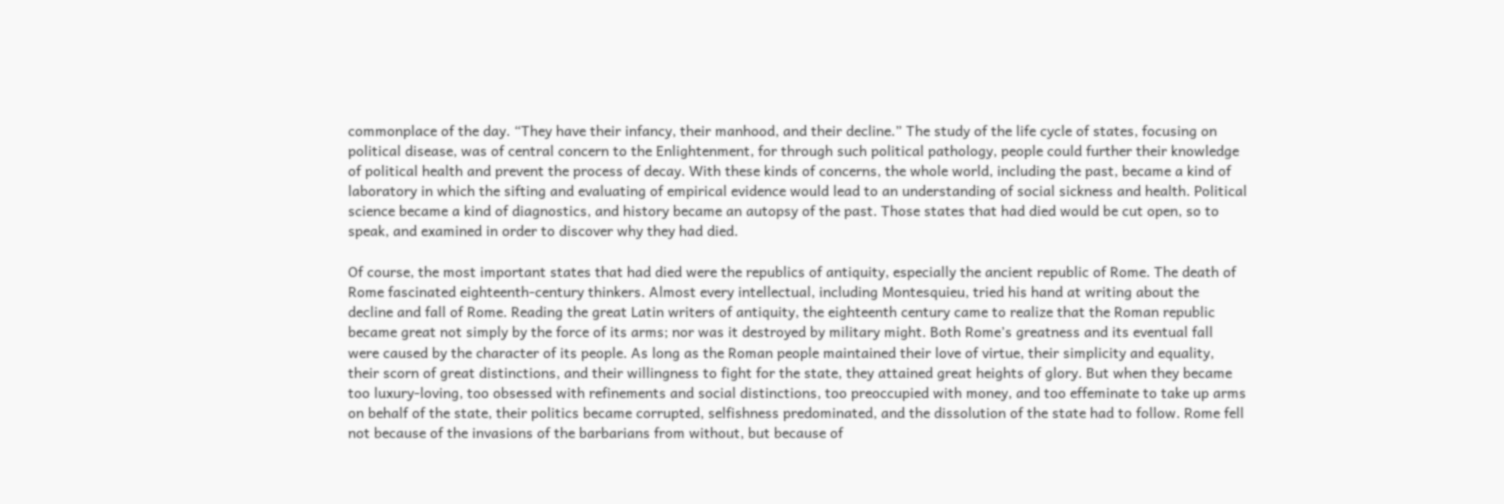commonplace of the day. “They have their infancy, their manhood, and their decline.” The study of the life cycle of states, focusing on political disease, was of central concern to the Enlightenment, for through such political pathology, people could further their knowledge of political health and prevent the process of decay. With these kinds of concerns, the whole world, including the past, became a kind of laboratory in which the sifting and evaluating of empirical evidence would lead to an understanding of social sickness and health. Political science became a kind of diagnostics, and history became an autopsy of the past. Those states that had died would be cut open, so to speak, and examined in order to discover why they had died.

Of course, the most important states that had died were the republics of antiquity, especially the ancient republic of Rome. The death of Rome fascinated eighteenth-century thinkers. Almost every intellectual, including Montesquieu, tried his hand at writing about the decline and fall of Rome. Reading the great Latin writers of antiquity, the eighteenth century came to realize that the Roman republic became great not simply by the force of its arms; nor was it destroyed by military might. Both Rome’s greatness and its eventual fall were caused by the character of its people. As long as the Roman people maintained their love of virtue, their simplicity and equality, their scorn of great distinctions, and their willingness to fight for the state, they attained great heights of glory. But when they became too luxury-loving, too obsessed with refinements and social distinctions, too preoccupied with money, and too effeminate to take up arms on behalf of the state, their politics became corrupted, selfishness predominated, and the dissolution of the state had to follow. Rome fell not because of the invasions of the barbarians from without, but because of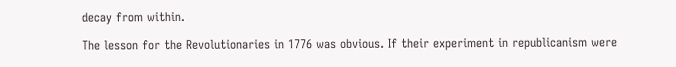decay from within.

The lesson for the Revolutionaries in 1776 was obvious. If their experiment in republicanism were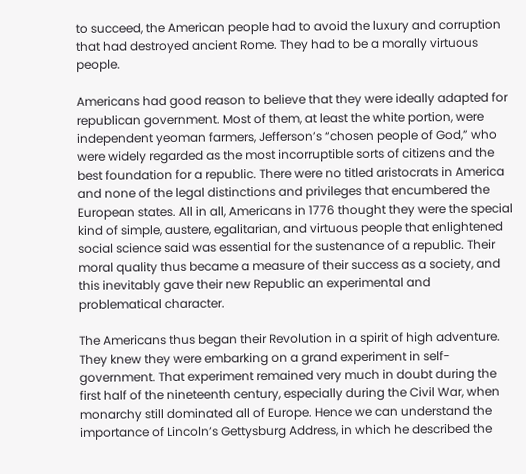to succeed, the American people had to avoid the luxury and corruption that had destroyed ancient Rome. They had to be a morally virtuous people.

Americans had good reason to believe that they were ideally adapted for republican government. Most of them, at least the white portion, were independent yeoman farmers, Jefferson’s “chosen people of God,” who were widely regarded as the most incorruptible sorts of citizens and the best foundation for a republic. There were no titled aristocrats in America and none of the legal distinctions and privileges that encumbered the European states. All in all, Americans in 1776 thought they were the special kind of simple, austere, egalitarian, and virtuous people that enlightened social science said was essential for the sustenance of a republic. Their moral quality thus became a measure of their success as a society, and this inevitably gave their new Republic an experimental and problematical character.

The Americans thus began their Revolution in a spirit of high adventure. They knew they were embarking on a grand experiment in self-government. That experiment remained very much in doubt during the first half of the nineteenth century, especially during the Civil War, when monarchy still dominated all of Europe. Hence we can understand the importance of Lincoln’s Gettysburg Address, in which he described the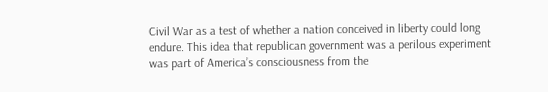Civil War as a test of whether a nation conceived in liberty could long endure. This idea that republican government was a perilous experiment was part of America’s consciousness from the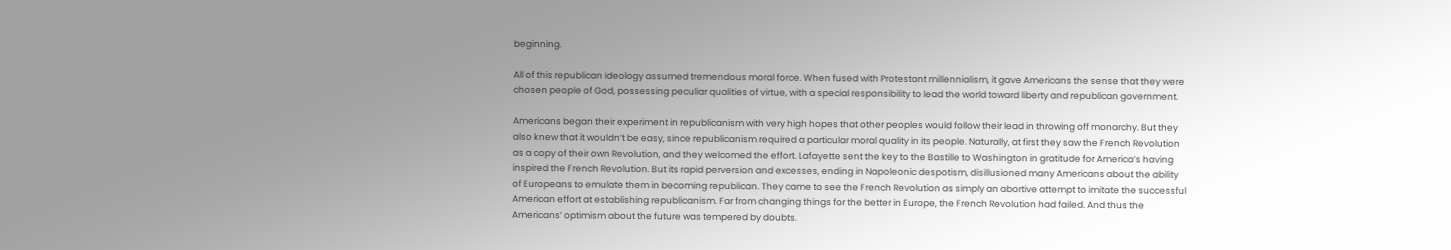beginning.

All of this republican ideology assumed tremendous moral force. When fused with Protestant millennialism, it gave Americans the sense that they were chosen people of God, possessing peculiar qualities of virtue, with a special responsibility to lead the world toward liberty and republican government.

Americans began their experiment in republicanism with very high hopes that other peoples would follow their lead in throwing off monarchy. But they also knew that it wouldn’t be easy, since republicanism required a particular moral quality in its people. Naturally, at first they saw the French Revolution as a copy of their own Revolution, and they welcomed the effort. Lafayette sent the key to the Bastille to Washington in gratitude for America’s having inspired the French Revolution. But its rapid perversion and excesses, ending in Napoleonic despotism, disillusioned many Americans about the ability of Europeans to emulate them in becoming republican. They came to see the French Revolution as simply an abortive attempt to imitate the successful American effort at establishing republicanism. Far from changing things for the better in Europe, the French Revolution had failed. And thus the Americans’ optimism about the future was tempered by doubts.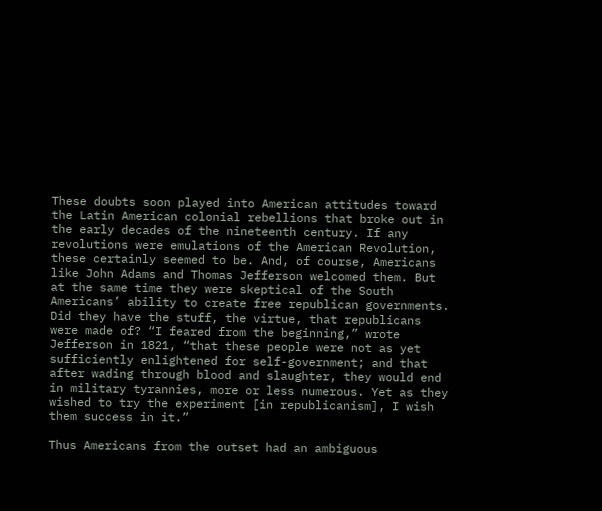These doubts soon played into American attitudes toward the Latin American colonial rebellions that broke out in the early decades of the nineteenth century. If any revolutions were emulations of the American Revolution, these certainly seemed to be. And, of course, Americans like John Adams and Thomas Jefferson welcomed them. But at the same time they were skeptical of the South Americans’ ability to create free republican governments. Did they have the stuff, the virtue, that republicans were made of? “I feared from the beginning,” wrote Jefferson in 1821, “that these people were not as yet sufficiently enlightened for self-government; and that after wading through blood and slaughter, they would end in military tyrannies, more or less numerous. Yet as they wished to try the experiment [in republicanism], I wish them success in it.”

Thus Americans from the outset had an ambiguous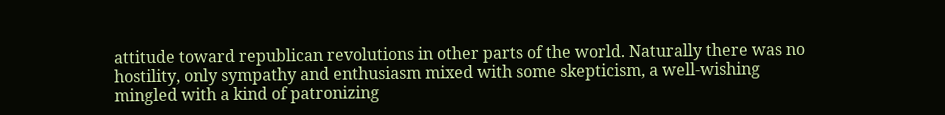attitude toward republican revolutions in other parts of the world. Naturally there was no hostility, only sympathy and enthusiasm mixed with some skepticism, a well-wishing mingled with a kind of patronizing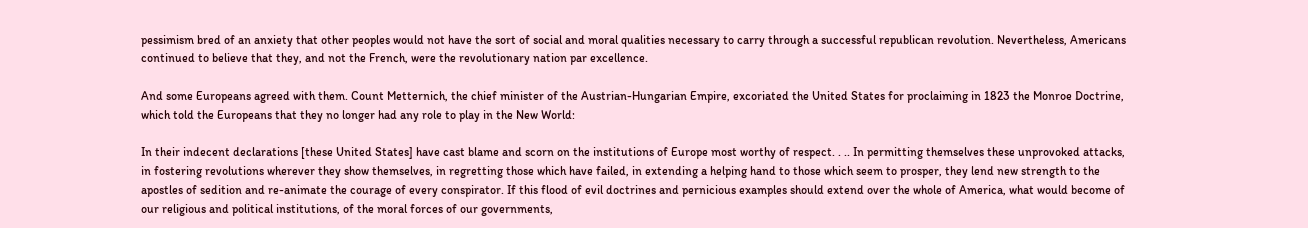pessimism bred of an anxiety that other peoples would not have the sort of social and moral qualities necessary to carry through a successful republican revolution. Nevertheless, Americans continued to believe that they, and not the French, were the revolutionary nation par excellence.

And some Europeans agreed with them. Count Metternich, the chief minister of the Austrian-Hungarian Empire, excoriated the United States for proclaiming in 1823 the Monroe Doctrine, which told the Europeans that they no longer had any role to play in the New World:

In their indecent declarations [these United States] have cast blame and scorn on the institutions of Europe most worthy of respect. . .. In permitting themselves these unprovoked attacks, in fostering revolutions wherever they show themselves, in regretting those which have failed, in extending a helping hand to those which seem to prosper, they lend new strength to the apostles of sedition and re-animate the courage of every conspirator. If this flood of evil doctrines and pernicious examples should extend over the whole of America, what would become of our religious and political institutions, of the moral forces of our governments,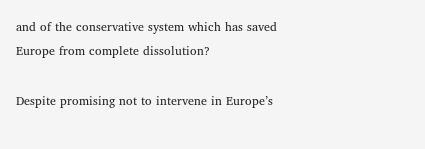and of the conservative system which has saved Europe from complete dissolution?

Despite promising not to intervene in Europe’s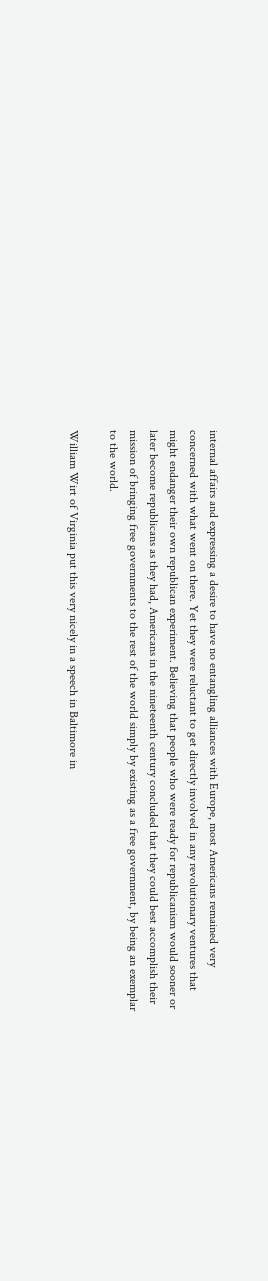internal affairs and expressing a desire to have no entangling alliances with Europe, most Americans remained very concerned with what went on there. Yet they were reluctant to get directly involved in any revolutionary ventures that might endanger their own republican experiment. Believing that people who were ready for republicanism would sooner or later become republicans as they had, Americans in the nineteenth century concluded that they could best accomplish their mission of bringing free governments to the rest of the world simply by existing as a free government, by being an exemplar to the world.

William Wirt of Virginia put this very nicely in a speech in Baltimore in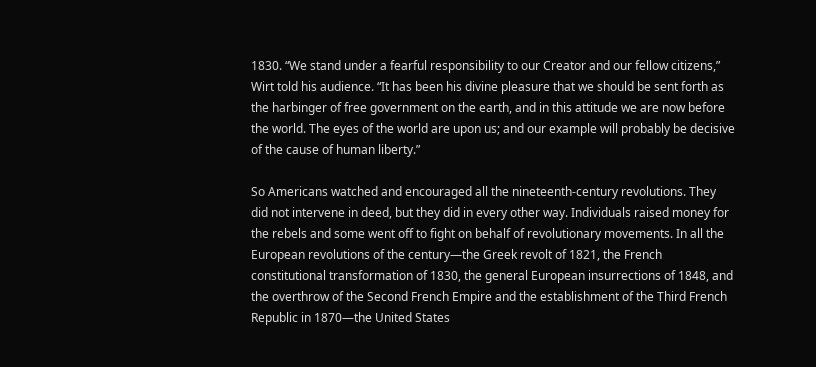1830. “We stand under a fearful responsibility to our Creator and our fellow citizens,” Wirt told his audience. “It has been his divine pleasure that we should be sent forth as the harbinger of free government on the earth, and in this attitude we are now before the world. The eyes of the world are upon us; and our example will probably be decisive of the cause of human liberty.”

So Americans watched and encouraged all the nineteenth-century revolutions. They did not intervene in deed, but they did in every other way. Individuals raised money for the rebels and some went off to fight on behalf of revolutionary movements. In all the European revolutions of the century—the Greek revolt of 1821, the French constitutional transformation of 1830, the general European insurrections of 1848, and the overthrow of the Second French Empire and the establishment of the Third French Republic in 1870—the United States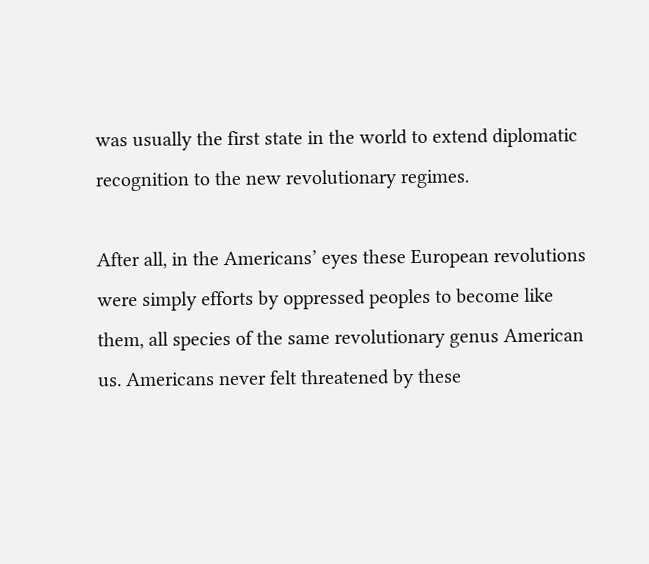was usually the first state in the world to extend diplomatic recognition to the new revolutionary regimes.

After all, in the Americans’ eyes these European revolutions were simply efforts by oppressed peoples to become like them, all species of the same revolutionary genus American us. Americans never felt threatened by these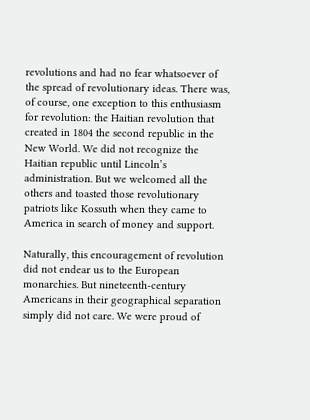revolutions and had no fear whatsoever of the spread of revolutionary ideas. There was, of course, one exception to this enthusiasm for revolution: the Haitian revolution that created in 1804 the second republic in the New World. We did not recognize the Haitian republic until Lincoln’s administration. But we welcomed all the others and toasted those revolutionary patriots like Kossuth when they came to America in search of money and support.

Naturally, this encouragement of revolution did not endear us to the European monarchies. But nineteenth-century Americans in their geographical separation simply did not care. We were proud of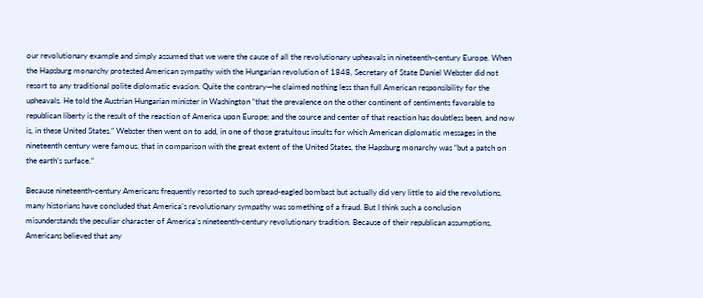our revolutionary example and simply assumed that we were the cause of all the revolutionary upheavals in nineteenth-century Europe. When the Hapsburg monarchy protested American sympathy with the Hungarian revolution of 1848, Secretary of State Daniel Webster did not resort to any traditional polite diplomatic evasion. Quite the contrary—he claimed nothing less than full American responsibility for the upheavals. He told the Austrian Hungarian minister in Washington “that the prevalence on the other continent of sentiments favorable to republican liberty is the result of the reaction of America upon Europe; and the source and center of that reaction has doubtless been, and now is, in these United States.” Webster then went on to add, in one of those gratuitous insults for which American diplomatic messages in the nineteenth century were famous, that in comparison with the great extent of the United States, the Hapsburg monarchy was “but a patch on the earth’s surface.”

Because nineteenth-century Americans frequently resorted to such spread-eagled bombast but actually did very little to aid the revolutions, many historians have concluded that America’s revolutionary sympathy was something of a fraud. But I think such a conclusion misunderstands the peculiar character of America’s nineteenth-century revolutionary tradition. Because of their republican assumptions, Americans believed that any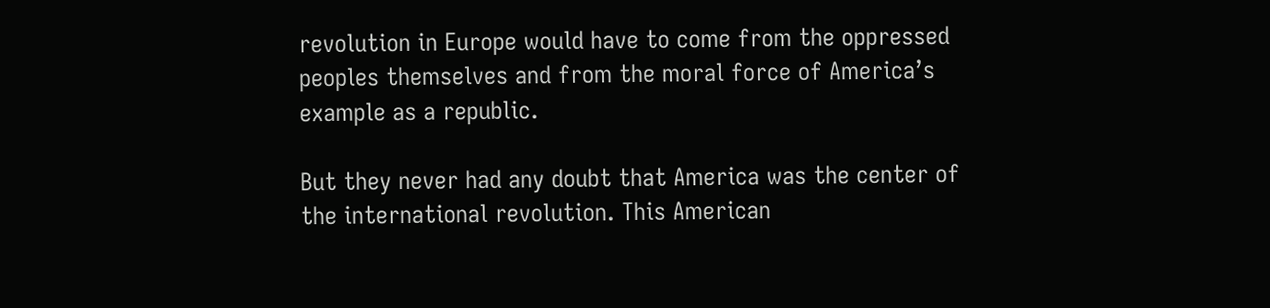revolution in Europe would have to come from the oppressed peoples themselves and from the moral force of America’s example as a republic.

But they never had any doubt that America was the center of the international revolution. This American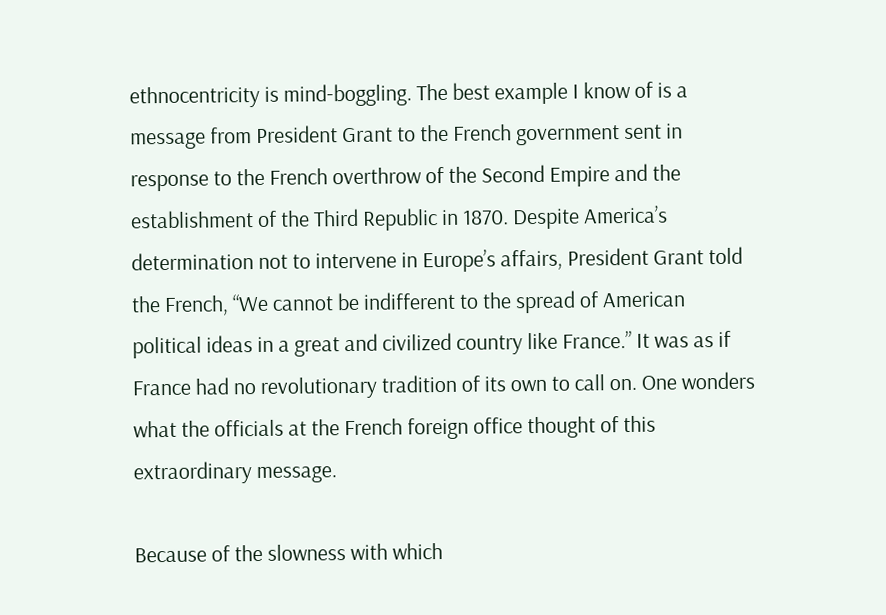ethnocentricity is mind-boggling. The best example I know of is a message from President Grant to the French government sent in response to the French overthrow of the Second Empire and the establishment of the Third Republic in 1870. Despite America’s determination not to intervene in Europe’s affairs, President Grant told the French, “We cannot be indifferent to the spread of American political ideas in a great and civilized country like France.” It was as if France had no revolutionary tradition of its own to call on. One wonders what the officials at the French foreign office thought of this extraordinary message.

Because of the slowness with which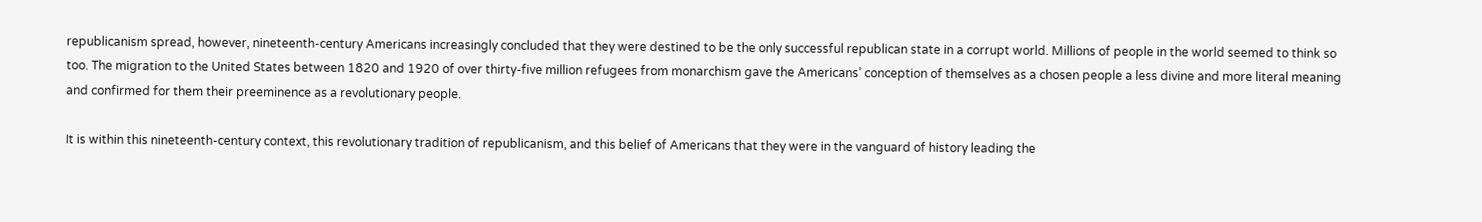republicanism spread, however, nineteenth-century Americans increasingly concluded that they were destined to be the only successful republican state in a corrupt world. Millions of people in the world seemed to think so too. The migration to the United States between 1820 and 1920 of over thirty-five million refugees from monarchism gave the Americans’ conception of themselves as a chosen people a less divine and more literal meaning and confirmed for them their preeminence as a revolutionary people.

It is within this nineteenth-century context, this revolutionary tradition of republicanism, and this belief of Americans that they were in the vanguard of history leading the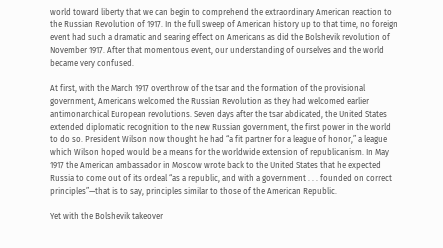world toward liberty that we can begin to comprehend the extraordinary American reaction to the Russian Revolution of 1917. In the full sweep of American history up to that time, no foreign event had such a dramatic and searing effect on Americans as did the Bolshevik revolution of November 1917. After that momentous event, our understanding of ourselves and the world became very confused.

At first, with the March 1917 overthrow of the tsar and the formation of the provisional government, Americans welcomed the Russian Revolution as they had welcomed earlier antimonarchical European revolutions. Seven days after the tsar abdicated, the United States extended diplomatic recognition to the new Russian government, the first power in the world to do so. President Wilson now thought he had “a fit partner for a league of honor,” a league which Wilson hoped would be a means for the worldwide extension of republicanism. In May 1917 the American ambassador in Moscow wrote back to the United States that he expected Russia to come out of its ordeal “as a republic, and with a government . . . founded on correct principles”—that is to say, principles similar to those of the American Republic.

Yet with the Bolshevik takeover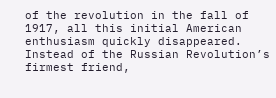of the revolution in the fall of 1917, all this initial American enthusiasm quickly disappeared. Instead of the Russian Revolution’s firmest friend,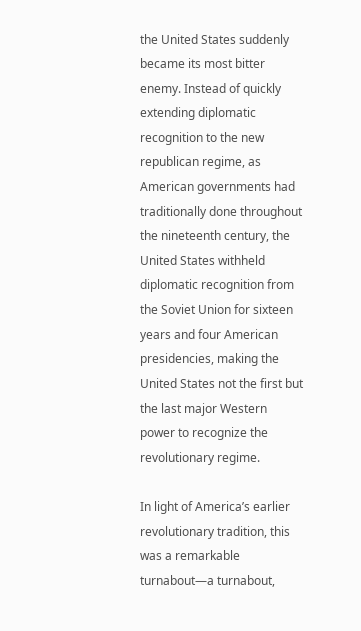the United States suddenly became its most bitter enemy. Instead of quickly extending diplomatic recognition to the new republican regime, as American governments had traditionally done throughout the nineteenth century, the United States withheld diplomatic recognition from the Soviet Union for sixteen years and four American presidencies, making the United States not the first but the last major Western power to recognize the revolutionary regime.

In light of America’s earlier revolutionary tradition, this was a remarkable turnabout—a turnabout,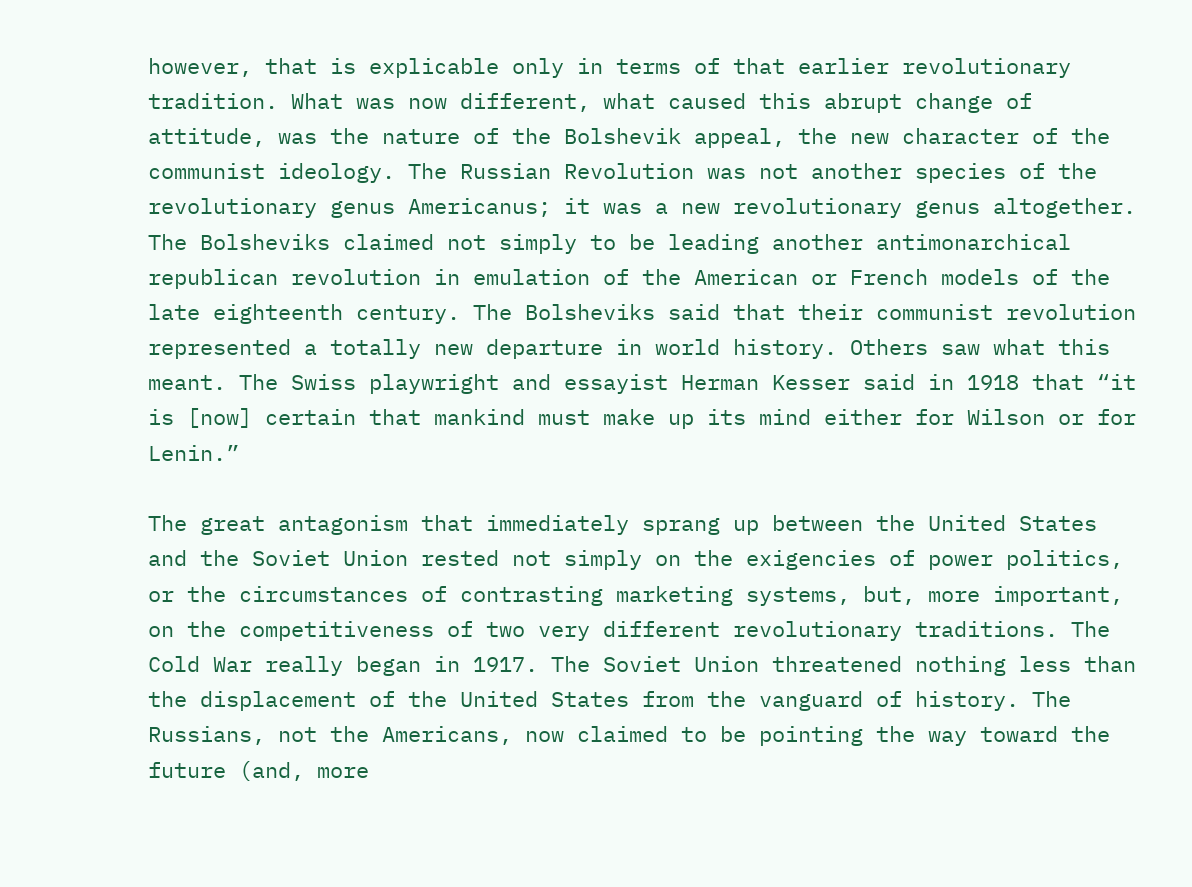however, that is explicable only in terms of that earlier revolutionary tradition. What was now different, what caused this abrupt change of attitude, was the nature of the Bolshevik appeal, the new character of the communist ideology. The Russian Revolution was not another species of the revolutionary genus Americanus; it was a new revolutionary genus altogether. The Bolsheviks claimed not simply to be leading another antimonarchical republican revolution in emulation of the American or French models of the late eighteenth century. The Bolsheviks said that their communist revolution represented a totally new departure in world history. Others saw what this meant. The Swiss playwright and essayist Herman Kesser said in 1918 that “it is [now] certain that mankind must make up its mind either for Wilson or for Lenin.”

The great antagonism that immediately sprang up between the United States and the Soviet Union rested not simply on the exigencies of power politics, or the circumstances of contrasting marketing systems, but, more important, on the competitiveness of two very different revolutionary traditions. The Cold War really began in 1917. The Soviet Union threatened nothing less than the displacement of the United States from the vanguard of history. The Russians, not the Americans, now claimed to be pointing the way toward the future (and, more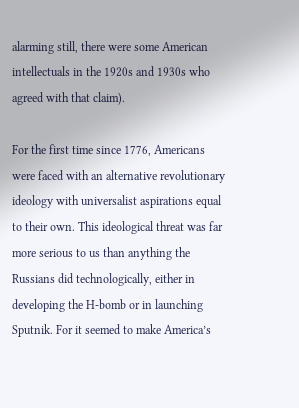alarming still, there were some American intellectuals in the 1920s and 1930s who agreed with that claim).

For the first time since 1776, Americans were faced with an alternative revolutionary ideology with universalist aspirations equal to their own. This ideological threat was far more serious to us than anything the Russians did technologically, either in developing the H-bomb or in launching Sputnik. For it seemed to make America’s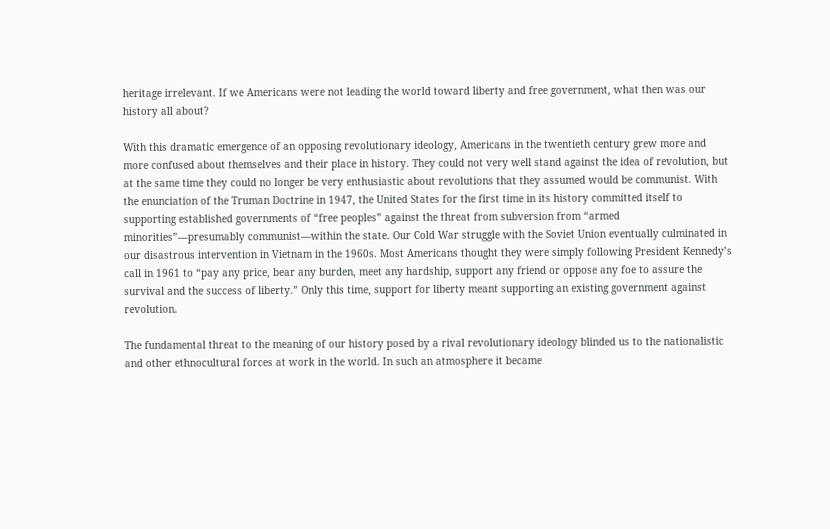heritage irrelevant. If we Americans were not leading the world toward liberty and free government, what then was our history all about?

With this dramatic emergence of an opposing revolutionary ideology, Americans in the twentieth century grew more and more confused about themselves and their place in history. They could not very well stand against the idea of revolution, but at the same time they could no longer be very enthusiastic about revolutions that they assumed would be communist. With the enunciation of the Truman Doctrine in 1947, the United States for the first time in its history committed itself to supporting established governments of “free peoples” against the threat from subversion from “armed minorities”—presumably communist—within the state. Our Cold War struggle with the Soviet Union eventually culminated in our disastrous intervention in Vietnam in the 1960s. Most Americans thought they were simply following President Kennedy’s call in 1961 to “pay any price, bear any burden, meet any hardship, support any friend or oppose any foe to assure the survival and the success of liberty.” Only this time, support for liberty meant supporting an existing government against revolution.

The fundamental threat to the meaning of our history posed by a rival revolutionary ideology blinded us to the nationalistic and other ethnocultural forces at work in the world. In such an atmosphere it became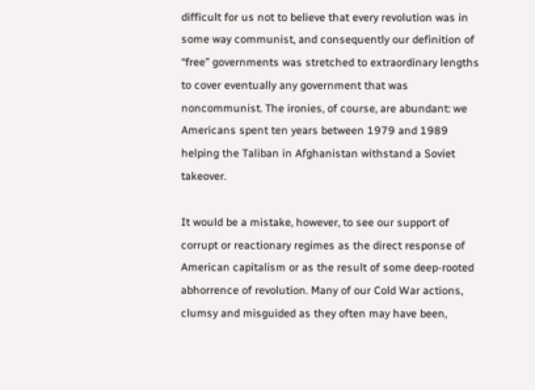difficult for us not to believe that every revolution was in some way communist, and consequently our definition of “free” governments was stretched to extraordinary lengths to cover eventually any government that was noncommunist. The ironies, of course, are abundant: we Americans spent ten years between 1979 and 1989 helping the Taliban in Afghanistan withstand a Soviet takeover.

It would be a mistake, however, to see our support of corrupt or reactionary regimes as the direct response of American capitalism or as the result of some deep-rooted abhorrence of revolution. Many of our Cold War actions, clumsy and misguided as they often may have been,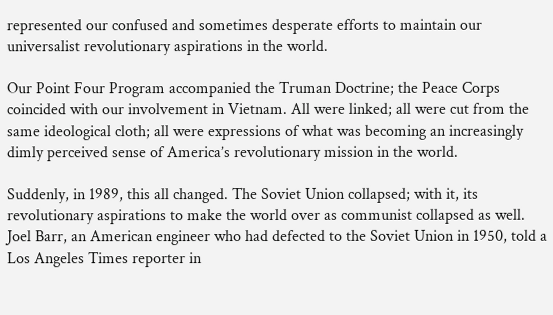represented our confused and sometimes desperate efforts to maintain our universalist revolutionary aspirations in the world.

Our Point Four Program accompanied the Truman Doctrine; the Peace Corps coincided with our involvement in Vietnam. All were linked; all were cut from the same ideological cloth; all were expressions of what was becoming an increasingly dimly perceived sense of America’s revolutionary mission in the world.

Suddenly, in 1989, this all changed. The Soviet Union collapsed; with it, its revolutionary aspirations to make the world over as communist collapsed as well. Joel Barr, an American engineer who had defected to the Soviet Union in 1950, told a Los Angeles Times reporter in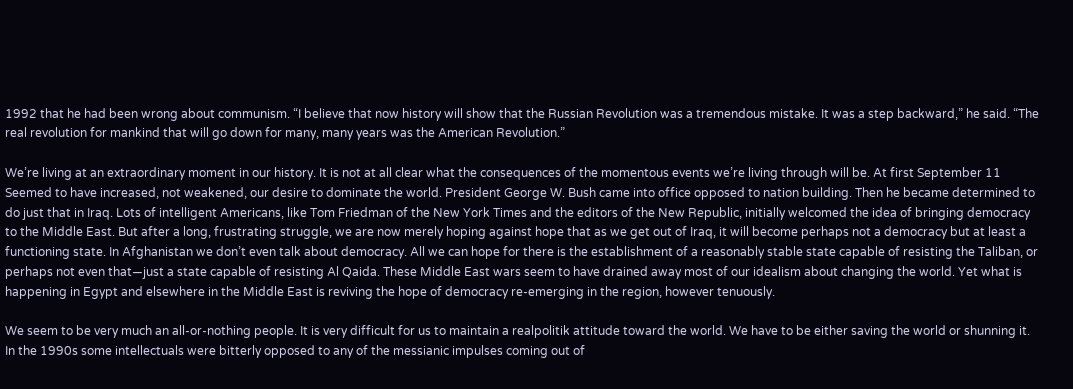1992 that he had been wrong about communism. “I believe that now history will show that the Russian Revolution was a tremendous mistake. It was a step backward,” he said. “The real revolution for mankind that will go down for many, many years was the American Revolution.”

We’re living at an extraordinary moment in our history. It is not at all clear what the consequences of the momentous events we’re living through will be. At first September 11 Seemed to have increased, not weakened, our desire to dominate the world. President George W. Bush came into office opposed to nation building. Then he became determined to do just that in Iraq. Lots of intelligent Americans, like Tom Friedman of the New York Times and the editors of the New Republic, initially welcomed the idea of bringing democracy to the Middle East. But after a long, frustrating struggle, we are now merely hoping against hope that as we get out of Iraq, it will become perhaps not a democracy but at least a functioning state. In Afghanistan we don’t even talk about democracy. All we can hope for there is the establishment of a reasonably stable state capable of resisting the Taliban, or perhaps not even that—just a state capable of resisting Al Qaida. These Middle East wars seem to have drained away most of our idealism about changing the world. Yet what is happening in Egypt and elsewhere in the Middle East is reviving the hope of democracy re-emerging in the region, however tenuously.

We seem to be very much an all-or-nothing people. It is very difficult for us to maintain a realpolitik attitude toward the world. We have to be either saving the world or shunning it. In the 1990s some intellectuals were bitterly opposed to any of the messianic impulses coming out of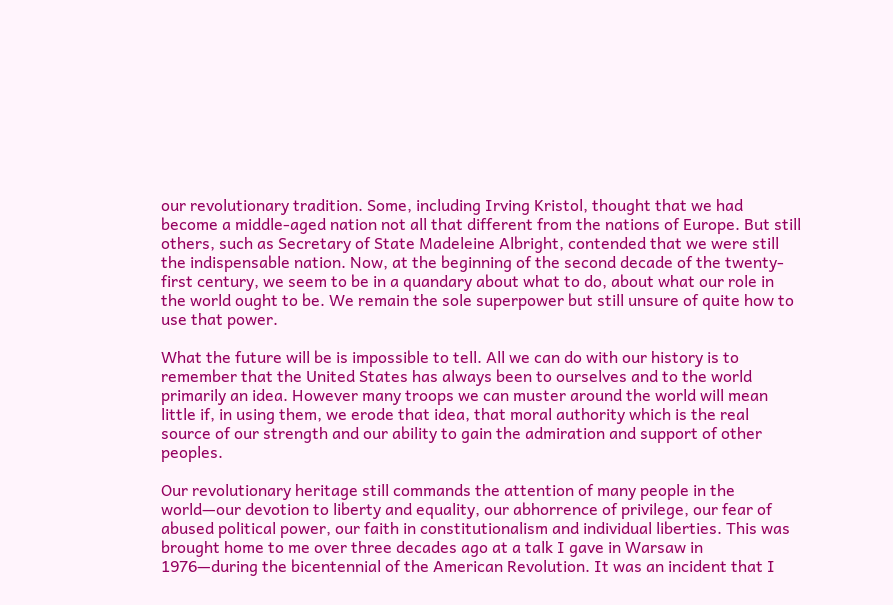our revolutionary tradition. Some, including Irving Kristol, thought that we had become a middle-aged nation not all that different from the nations of Europe. But still others, such as Secretary of State Madeleine Albright, contended that we were still the indispensable nation. Now, at the beginning of the second decade of the twenty-first century, we seem to be in a quandary about what to do, about what our role in the world ought to be. We remain the sole superpower but still unsure of quite how to use that power.

What the future will be is impossible to tell. All we can do with our history is to remember that the United States has always been to ourselves and to the world primarily an idea. However many troops we can muster around the world will mean little if, in using them, we erode that idea, that moral authority which is the real source of our strength and our ability to gain the admiration and support of other peoples.

Our revolutionary heritage still commands the attention of many people in the world—our devotion to liberty and equality, our abhorrence of privilege, our fear of abused political power, our faith in constitutionalism and individual liberties. This was brought home to me over three decades ago at a talk I gave in Warsaw in 1976—during the bicentennial of the American Revolution. It was an incident that I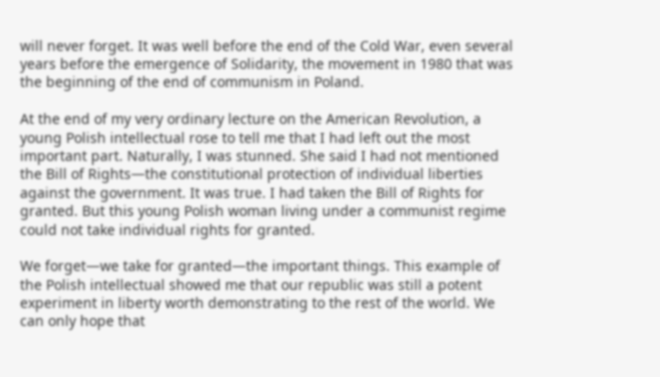will never forget. It was well before the end of the Cold War, even several years before the emergence of Solidarity, the movement in 1980 that was the beginning of the end of communism in Poland.

At the end of my very ordinary lecture on the American Revolution, a young Polish intellectual rose to tell me that I had left out the most important part. Naturally, I was stunned. She said I had not mentioned the Bill of Rights—the constitutional protection of individual liberties against the government. It was true. I had taken the Bill of Rights for granted. But this young Polish woman living under a communist regime could not take individual rights for granted.

We forget—we take for granted—the important things. This example of the Polish intellectual showed me that our republic was still a potent experiment in liberty worth demonstrating to the rest of the world. We can only hope that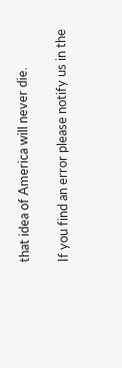that idea of America will never die.

If you find an error please notify us in the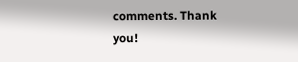comments. Thank you!